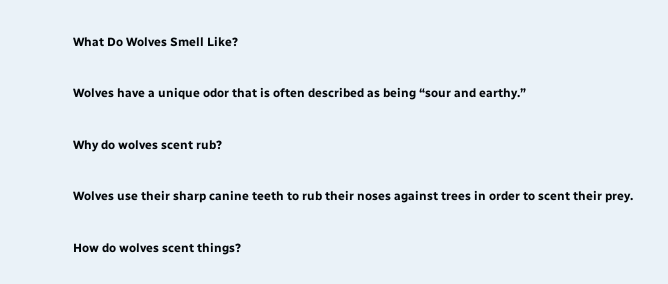What Do Wolves Smell Like?

Wolves have a unique odor that is often described as being “sour and earthy.”

Why do wolves scent rub?

Wolves use their sharp canine teeth to rub their noses against trees in order to scent their prey.

How do wolves scent things?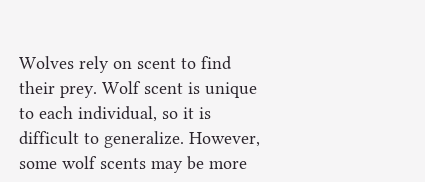Wolves rely on scent to find their prey. Wolf scent is unique to each individual, so it is difficult to generalize. However, some wolf scents may be more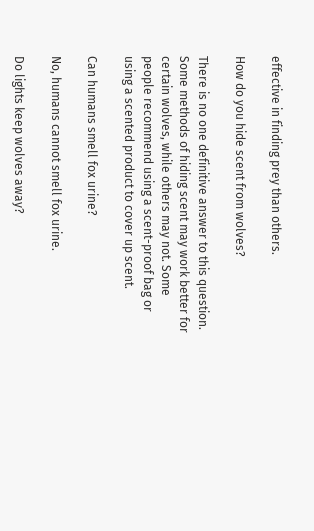effective in finding prey than others.

How do you hide scent from wolves?

There is no one definitive answer to this question. Some methods of hiding scent may work better for certain wolves, while others may not. Some people recommend using a scent-proof bag or using a scented product to cover up scent.

Can humans smell fox urine?

No, humans cannot smell fox urine.

Do lights keep wolves away?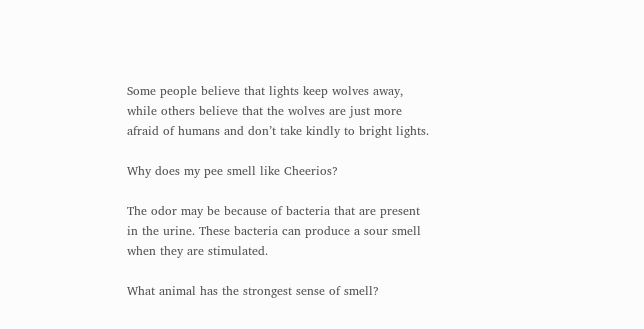Some people believe that lights keep wolves away, while others believe that the wolves are just more afraid of humans and don’t take kindly to bright lights.

Why does my pee smell like Cheerios?

The odor may be because of bacteria that are present in the urine. These bacteria can produce a sour smell when they are stimulated.

What animal has the strongest sense of smell?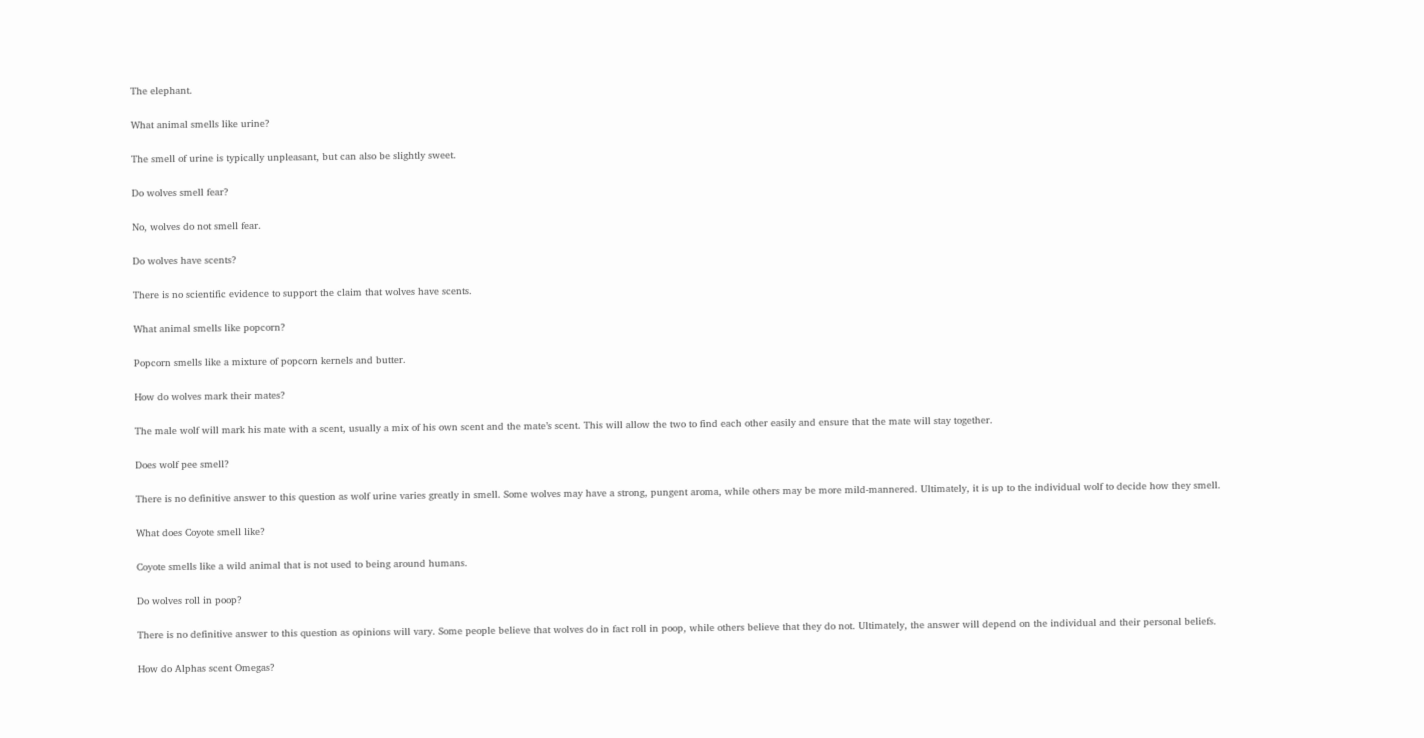The elephant.

What animal smells like urine?

The smell of urine is typically unpleasant, but can also be slightly sweet.

Do wolves smell fear?

No, wolves do not smell fear.

Do wolves have scents?

There is no scientific evidence to support the claim that wolves have scents.

What animal smells like popcorn?

Popcorn smells like a mixture of popcorn kernels and butter.

How do wolves mark their mates?

The male wolf will mark his mate with a scent, usually a mix of his own scent and the mate’s scent. This will allow the two to find each other easily and ensure that the mate will stay together.

Does wolf pee smell?

There is no definitive answer to this question as wolf urine varies greatly in smell. Some wolves may have a strong, pungent aroma, while others may be more mild-mannered. Ultimately, it is up to the individual wolf to decide how they smell.

What does Coyote smell like?

Coyote smells like a wild animal that is not used to being around humans.

Do wolves roll in poop?

There is no definitive answer to this question as opinions will vary. Some people believe that wolves do in fact roll in poop, while others believe that they do not. Ultimately, the answer will depend on the individual and their personal beliefs.

How do Alphas scent Omegas?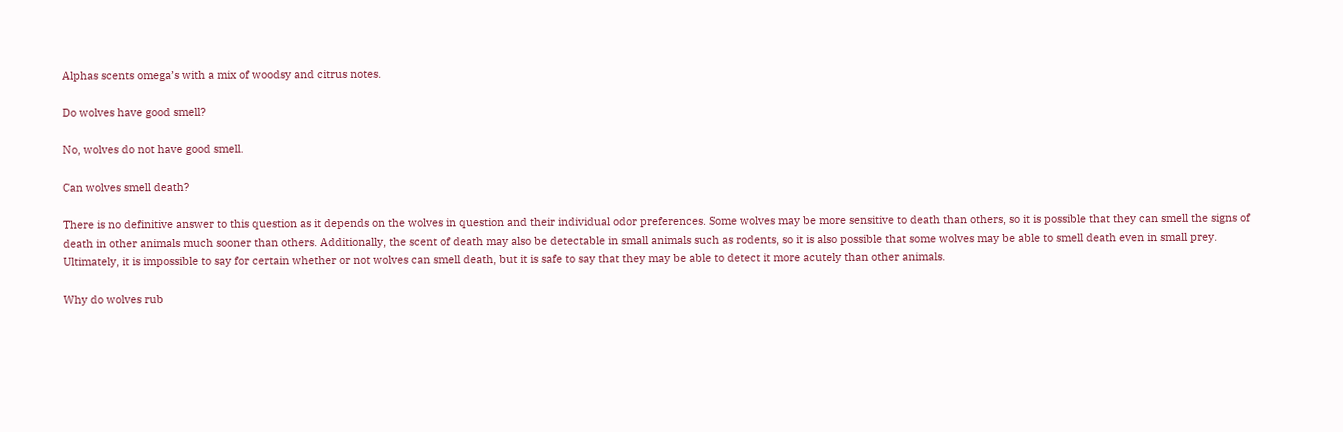Alphas scents omega’s with a mix of woodsy and citrus notes.

Do wolves have good smell?

No, wolves do not have good smell.

Can wolves smell death?

There is no definitive answer to this question as it depends on the wolves in question and their individual odor preferences. Some wolves may be more sensitive to death than others, so it is possible that they can smell the signs of death in other animals much sooner than others. Additionally, the scent of death may also be detectable in small animals such as rodents, so it is also possible that some wolves may be able to smell death even in small prey. Ultimately, it is impossible to say for certain whether or not wolves can smell death, but it is safe to say that they may be able to detect it more acutely than other animals.

Why do wolves rub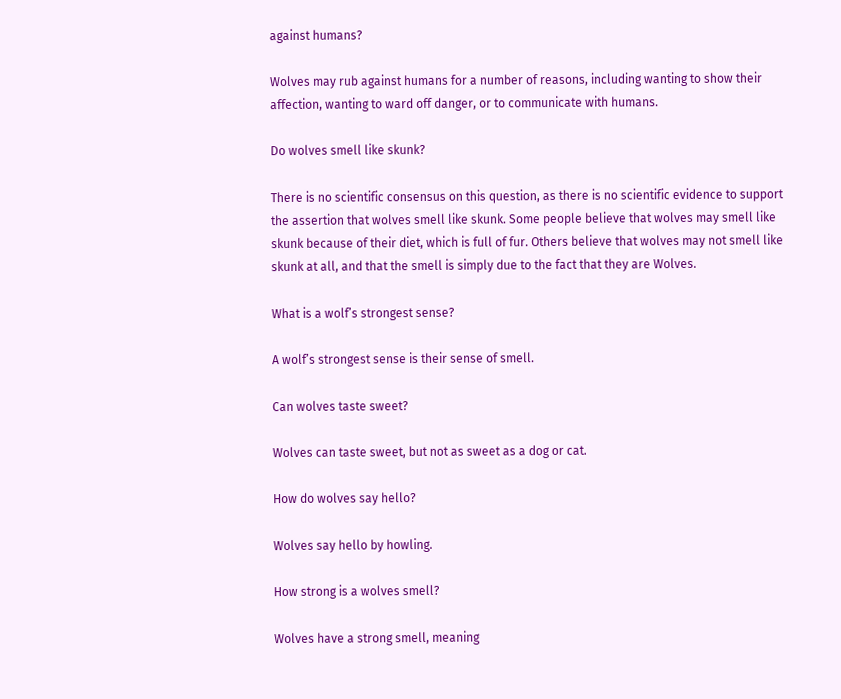against humans?

Wolves may rub against humans for a number of reasons, including wanting to show their affection, wanting to ward off danger, or to communicate with humans.

Do wolves smell like skunk?

There is no scientific consensus on this question, as there is no scientific evidence to support the assertion that wolves smell like skunk. Some people believe that wolves may smell like skunk because of their diet, which is full of fur. Others believe that wolves may not smell like skunk at all, and that the smell is simply due to the fact that they are Wolves.

What is a wolf’s strongest sense?

A wolf’s strongest sense is their sense of smell.

Can wolves taste sweet?

Wolves can taste sweet, but not as sweet as a dog or cat.

How do wolves say hello?

Wolves say hello by howling.

How strong is a wolves smell?

Wolves have a strong smell, meaning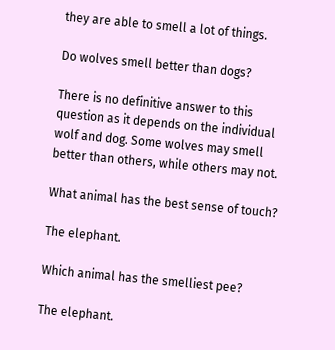they are able to smell a lot of things.

Do wolves smell better than dogs?

There is no definitive answer to this question as it depends on the individual wolf and dog. Some wolves may smell better than others, while others may not.

What animal has the best sense of touch?

The elephant.

Which animal has the smelliest pee?

The elephant.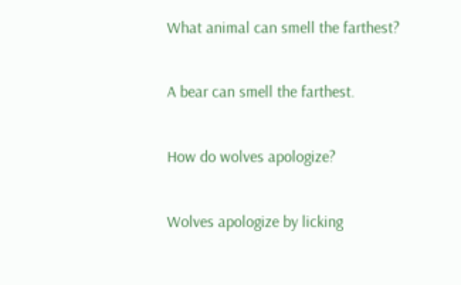What animal can smell the farthest?

A bear can smell the farthest.

How do wolves apologize?

Wolves apologize by licking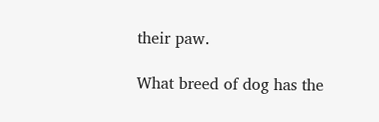their paw.

What breed of dog has the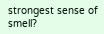strongest sense of smell?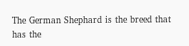The German Shephard is the breed that has the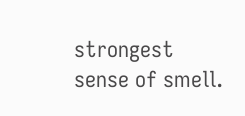strongest sense of smell.